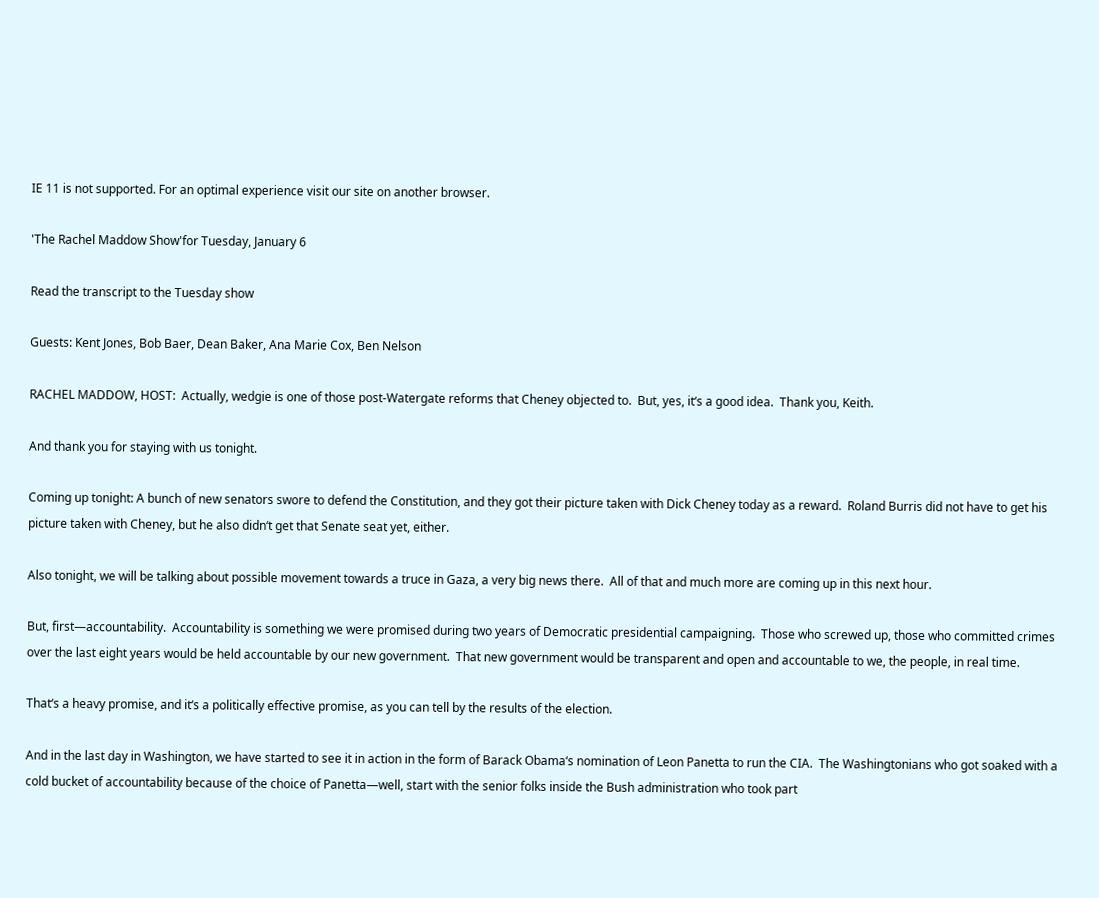IE 11 is not supported. For an optimal experience visit our site on another browser.

'The Rachel Maddow Show'for Tuesday, January 6

Read the transcript to the Tuesday show

Guests: Kent Jones, Bob Baer, Dean Baker, Ana Marie Cox, Ben Nelson

RACHEL MADDOW, HOST:  Actually, wedgie is one of those post-Watergate reforms that Cheney objected to.  But, yes, it‘s a good idea.  Thank you, Keith.

And thank you for staying with us tonight.

Coming up tonight: A bunch of new senators swore to defend the Constitution, and they got their picture taken with Dick Cheney today as a reward.  Roland Burris did not have to get his picture taken with Cheney, but he also didn‘t get that Senate seat yet, either.

Also tonight, we will be talking about possible movement towards a truce in Gaza, a very big news there.  All of that and much more are coming up in this next hour.

But, first—accountability.  Accountability is something we were promised during two years of Democratic presidential campaigning.  Those who screwed up, those who committed crimes over the last eight years would be held accountable by our new government.  That new government would be transparent and open and accountable to we, the people, in real time.

That‘s a heavy promise, and it‘s a politically effective promise, as you can tell by the results of the election.

And in the last day in Washington, we have started to see it in action in the form of Barack Obama‘s nomination of Leon Panetta to run the CIA.  The Washingtonians who got soaked with a cold bucket of accountability because of the choice of Panetta—well, start with the senior folks inside the Bush administration who took part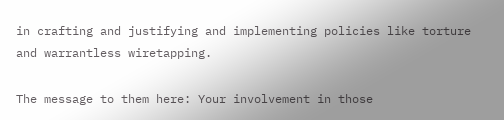in crafting and justifying and implementing policies like torture and warrantless wiretapping.

The message to them here: Your involvement in those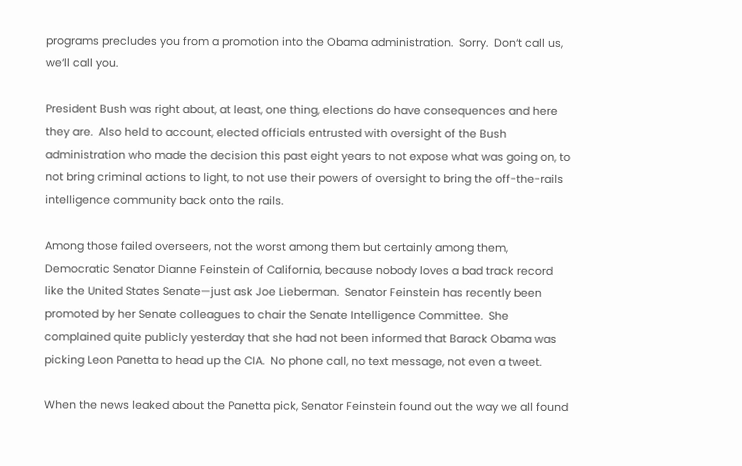programs precludes you from a promotion into the Obama administration.  Sorry.  Don‘t call us, we‘ll call you.

President Bush was right about, at least, one thing, elections do have consequences and here they are.  Also held to account, elected officials entrusted with oversight of the Bush administration who made the decision this past eight years to not expose what was going on, to not bring criminal actions to light, to not use their powers of oversight to bring the off-the-rails intelligence community back onto the rails.

Among those failed overseers, not the worst among them but certainly among them, Democratic Senator Dianne Feinstein of California, because nobody loves a bad track record like the United States Senate—just ask Joe Lieberman.  Senator Feinstein has recently been promoted by her Senate colleagues to chair the Senate Intelligence Committee.  She complained quite publicly yesterday that she had not been informed that Barack Obama was picking Leon Panetta to head up the CIA.  No phone call, no text message, not even a tweet.

When the news leaked about the Panetta pick, Senator Feinstein found out the way we all found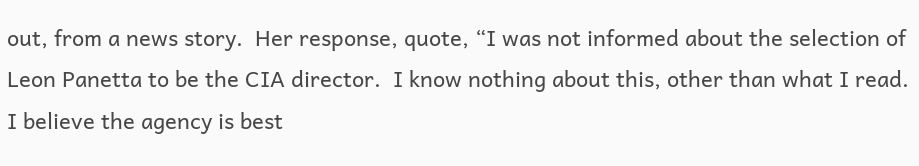out, from a news story.  Her response, quote, “I was not informed about the selection of Leon Panetta to be the CIA director.  I know nothing about this, other than what I read.  I believe the agency is best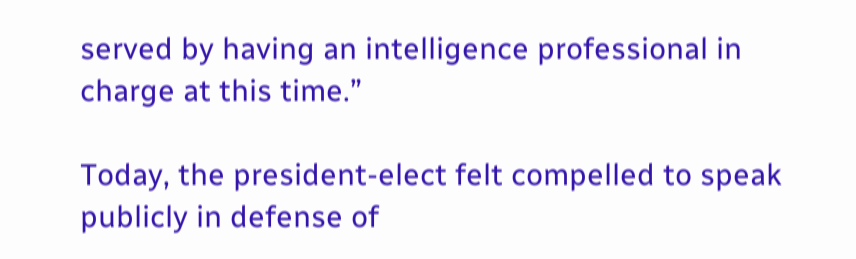served by having an intelligence professional in charge at this time.”

Today, the president-elect felt compelled to speak publicly in defense of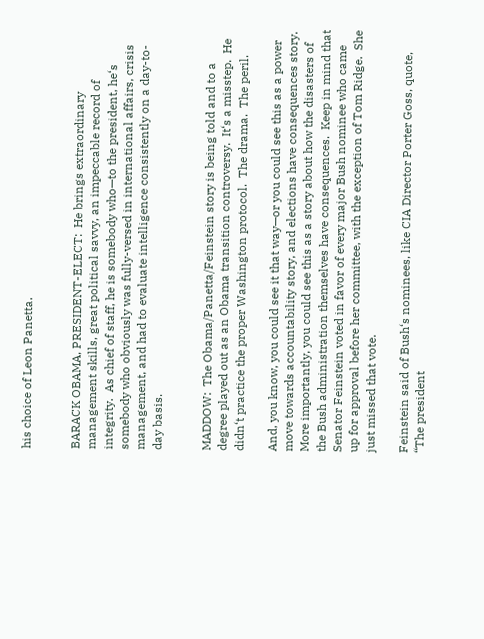his choice of Leon Panetta.


BARACK OBAMA, PRESIDENT-ELECT:  He brings extraordinary management skills, great political savvy, an impeccable record of integrity.  As chief of staff, he is somebody who—to the president, he‘s somebody who obviously was fully-versed in international affairs, crisis management, and had to evaluate intelligence consistently on a day-to-day basis.


MADDOW:  The Obama/Panetta/Feinstein story is being told and to a degree played out as an Obama transition controversy.  It‘s a misstep.  He didn‘t practice the proper Washington protocol.  The drama.  The peril.

And, you know, you could see it that way—or you could see this as a power move towards accountability story, and elections have consequences story.  More importantly, you could see this as a story about how the disasters of the Bush administration themselves have consequences.  Keep in mind that Senator Feinstein voted in favor of every major Bush nominee who came up for approval before her committee, with the exception of Tom Ridge.  She just missed that vote.

Feinstein said of Bush‘s nominees, like CIA Director Porter Goss, quote, “The president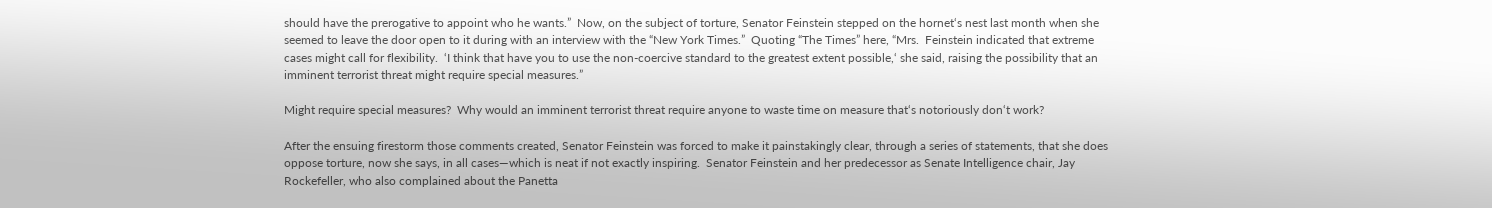should have the prerogative to appoint who he wants.”  Now, on the subject of torture, Senator Feinstein stepped on the hornet‘s nest last month when she seemed to leave the door open to it during with an interview with the “New York Times.”  Quoting “The Times” here, “Mrs.  Feinstein indicated that extreme cases might call for flexibility.  ‘I think that have you to use the non-coercive standard to the greatest extent possible,‘ she said, raising the possibility that an imminent terrorist threat might require special measures.”

Might require special measures?  Why would an imminent terrorist threat require anyone to waste time on measure that‘s notoriously don‘t work?

After the ensuing firestorm those comments created, Senator Feinstein was forced to make it painstakingly clear, through a series of statements, that she does oppose torture, now she says, in all cases—which is neat if not exactly inspiring.  Senator Feinstein and her predecessor as Senate Intelligence chair, Jay Rockefeller, who also complained about the Panetta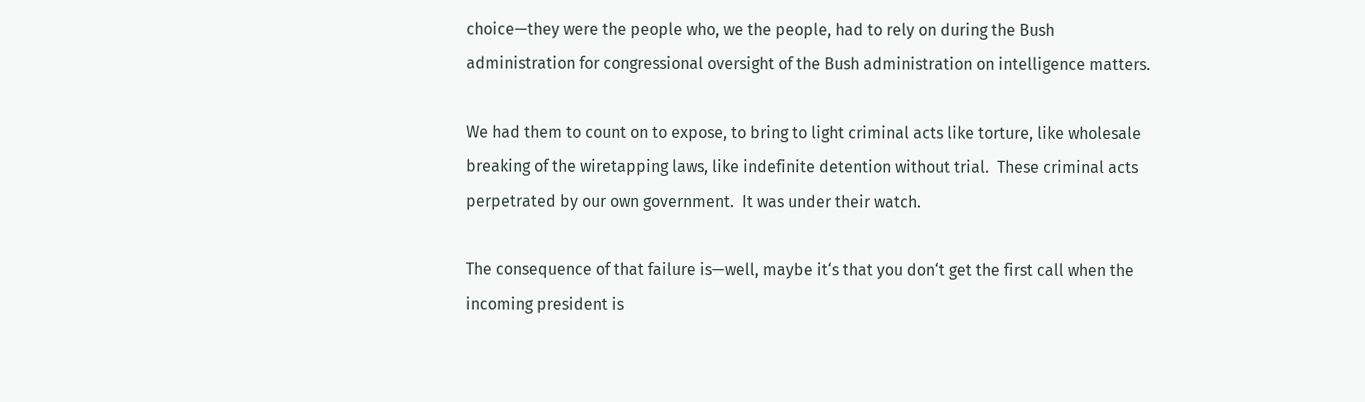choice—they were the people who, we the people, had to rely on during the Bush administration for congressional oversight of the Bush administration on intelligence matters.

We had them to count on to expose, to bring to light criminal acts like torture, like wholesale breaking of the wiretapping laws, like indefinite detention without trial.  These criminal acts perpetrated by our own government.  It was under their watch.

The consequence of that failure is—well, maybe it‘s that you don‘t get the first call when the incoming president is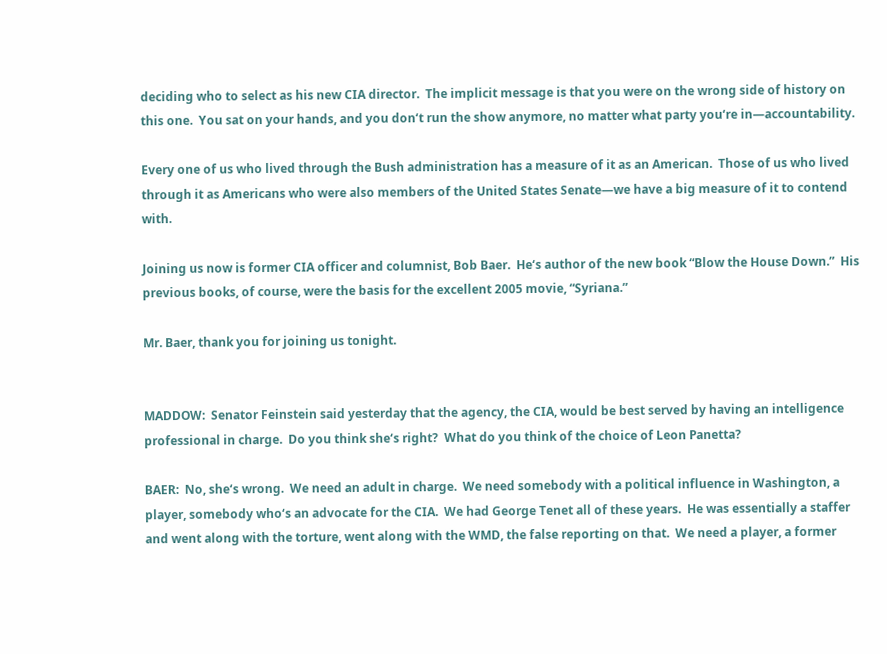deciding who to select as his new CIA director.  The implicit message is that you were on the wrong side of history on this one.  You sat on your hands, and you don‘t run the show anymore, no matter what party you‘re in—accountability.

Every one of us who lived through the Bush administration has a measure of it as an American.  Those of us who lived through it as Americans who were also members of the United States Senate—we have a big measure of it to contend with.

Joining us now is former CIA officer and columnist, Bob Baer.  He‘s author of the new book “Blow the House Down.”  His previous books, of course, were the basis for the excellent 2005 movie, “Syriana.”

Mr. Baer, thank you for joining us tonight.


MADDOW:  Senator Feinstein said yesterday that the agency, the CIA, would be best served by having an intelligence professional in charge.  Do you think she‘s right?  What do you think of the choice of Leon Panetta?

BAER:  No, she‘s wrong.  We need an adult in charge.  We need somebody with a political influence in Washington, a player, somebody who‘s an advocate for the CIA.  We had George Tenet all of these years.  He was essentially a staffer and went along with the torture, went along with the WMD, the false reporting on that.  We need a player, a former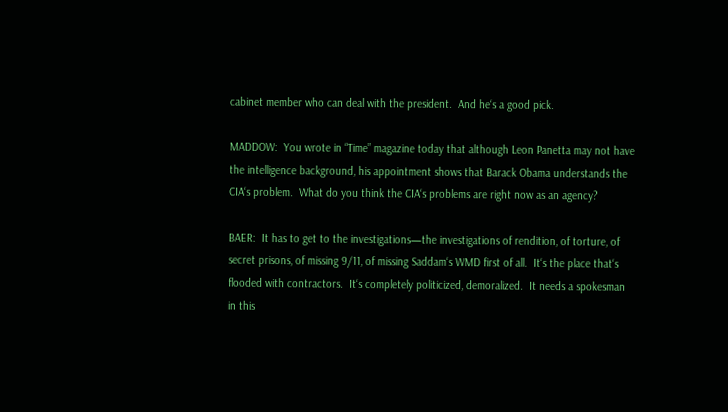cabinet member who can deal with the president.  And he‘s a good pick.

MADDOW:  You wrote in “Time” magazine today that although Leon Panetta may not have the intelligence background, his appointment shows that Barack Obama understands the CIA‘s problem.  What do you think the CIA‘s problems are right now as an agency?

BAER:  It has to get to the investigations—the investigations of rendition, of torture, of secret prisons, of missing 9/11, of missing Saddam‘s WMD first of all.  It‘s the place that‘s flooded with contractors.  It‘s completely politicized, demoralized.  It needs a spokesman in this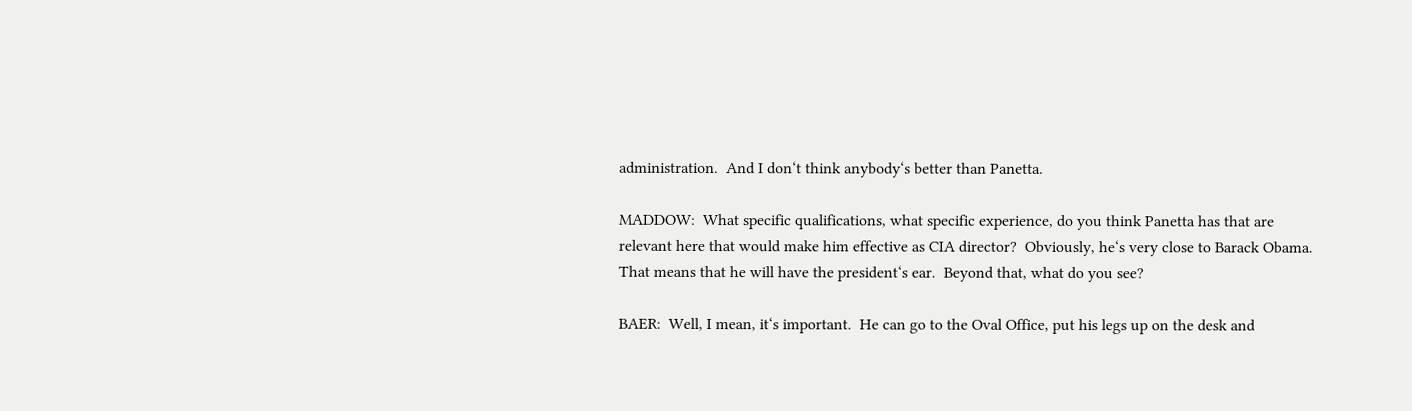administration.  And I don‘t think anybody‘s better than Panetta.

MADDOW:  What specific qualifications, what specific experience, do you think Panetta has that are relevant here that would make him effective as CIA director?  Obviously, he‘s very close to Barack Obama.  That means that he will have the president‘s ear.  Beyond that, what do you see?

BAER:  Well, I mean, it‘s important.  He can go to the Oval Office, put his legs up on the desk and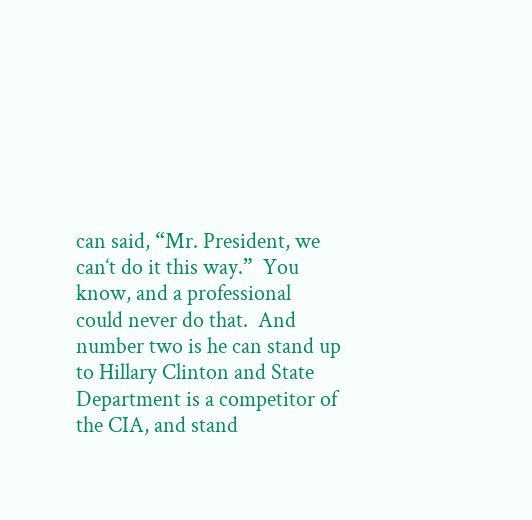can said, “Mr. President, we can‘t do it this way.”  You know, and a professional could never do that.  And number two is he can stand up to Hillary Clinton and State Department is a competitor of the CIA, and stand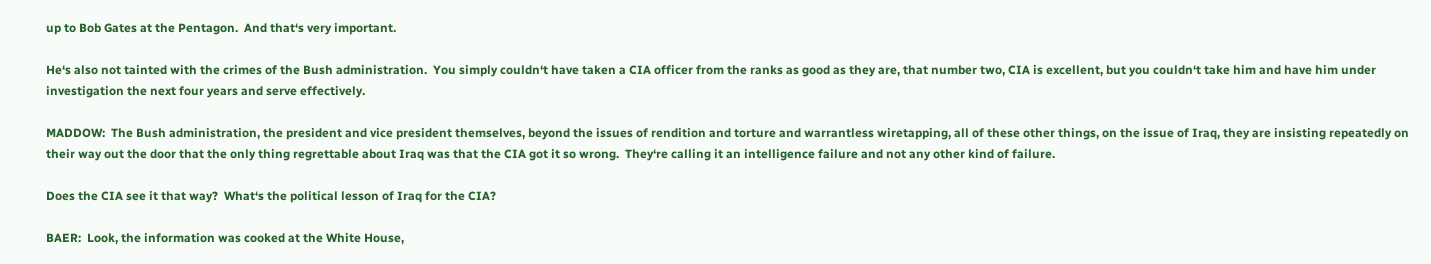up to Bob Gates at the Pentagon.  And that‘s very important.

He‘s also not tainted with the crimes of the Bush administration.  You simply couldn‘t have taken a CIA officer from the ranks as good as they are, that number two, CIA is excellent, but you couldn‘t take him and have him under investigation the next four years and serve effectively.

MADDOW:  The Bush administration, the president and vice president themselves, beyond the issues of rendition and torture and warrantless wiretapping, all of these other things, on the issue of Iraq, they are insisting repeatedly on their way out the door that the only thing regrettable about Iraq was that the CIA got it so wrong.  They‘re calling it an intelligence failure and not any other kind of failure.

Does the CIA see it that way?  What‘s the political lesson of Iraq for the CIA?

BAER:  Look, the information was cooked at the White House,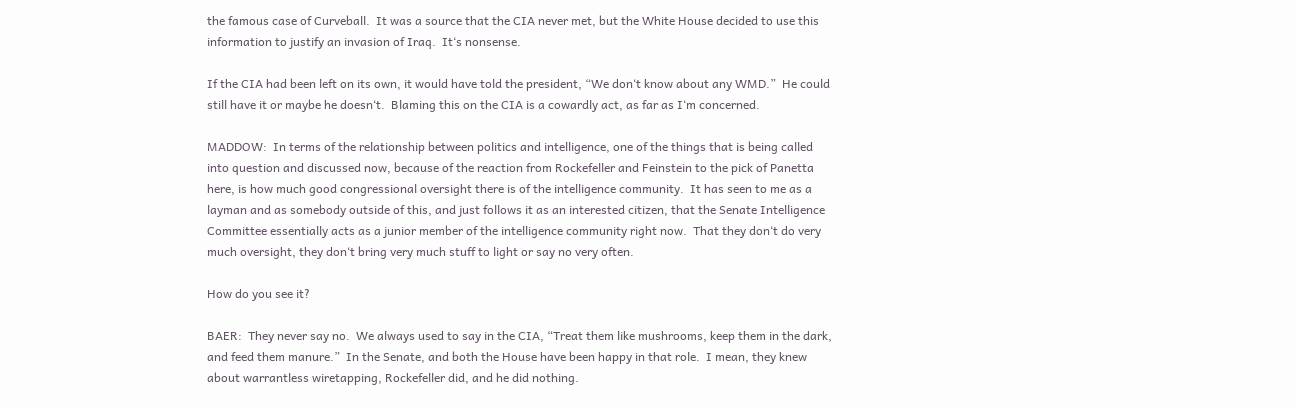the famous case of Curveball.  It was a source that the CIA never met, but the White House decided to use this information to justify an invasion of Iraq.  It‘s nonsense.

If the CIA had been left on its own, it would have told the president, “We don‘t know about any WMD.”  He could still have it or maybe he doesn‘t.  Blaming this on the CIA is a cowardly act, as far as I‘m concerned.

MADDOW:  In terms of the relationship between politics and intelligence, one of the things that is being called into question and discussed now, because of the reaction from Rockefeller and Feinstein to the pick of Panetta here, is how much good congressional oversight there is of the intelligence community.  It has seen to me as a layman and as somebody outside of this, and just follows it as an interested citizen, that the Senate Intelligence Committee essentially acts as a junior member of the intelligence community right now.  That they don‘t do very much oversight, they don‘t bring very much stuff to light or say no very often.

How do you see it?

BAER:  They never say no.  We always used to say in the CIA, “Treat them like mushrooms, keep them in the dark, and feed them manure.”  In the Senate, and both the House have been happy in that role.  I mean, they knew about warrantless wiretapping, Rockefeller did, and he did nothing.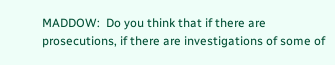MADDOW:  Do you think that if there are prosecutions, if there are investigations of some of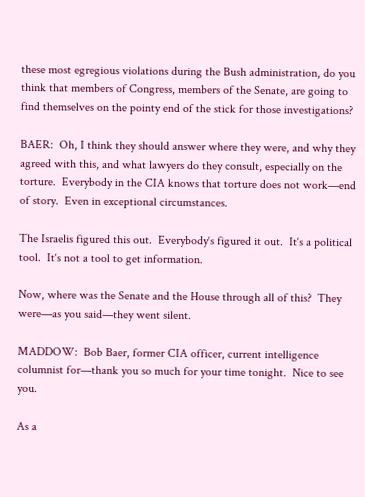these most egregious violations during the Bush administration, do you think that members of Congress, members of the Senate, are going to find themselves on the pointy end of the stick for those investigations?

BAER:  Oh, I think they should answer where they were, and why they agreed with this, and what lawyers do they consult, especially on the torture.  Everybody in the CIA knows that torture does not work—end of story.  Even in exceptional circumstances.

The Israelis figured this out.  Everybody‘s figured it out.  It‘s a political tool.  It‘s not a tool to get information.

Now, where was the Senate and the House through all of this?  They were—as you said—they went silent.

MADDOW:  Bob Baer, former CIA officer, current intelligence columnist for—thank you so much for your time tonight.  Nice to see you.

As a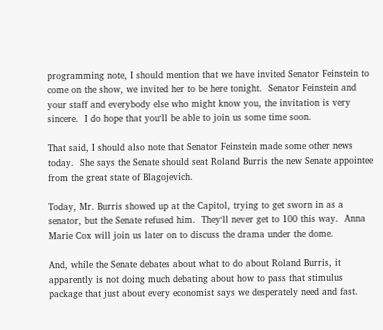programming note, I should mention that we have invited Senator Feinstein to come on the show, we invited her to be here tonight.  Senator Feinstein and your staff and everybody else who might know you, the invitation is very sincere.  I do hope that you‘ll be able to join us some time soon.

That said, I should also note that Senator Feinstein made some other news today.  She says the Senate should seat Roland Burris the new Senate appointee from the great state of Blagojevich.

Today, Mr. Burris showed up at the Capitol, trying to get sworn in as a senator, but the Senate refused him.  They‘ll never get to 100 this way.  Anna Marie Cox will join us later on to discuss the drama under the dome.

And, while the Senate debates about what to do about Roland Burris, it apparently is not doing much debating about how to pass that stimulus package that just about every economist says we desperately need and fast.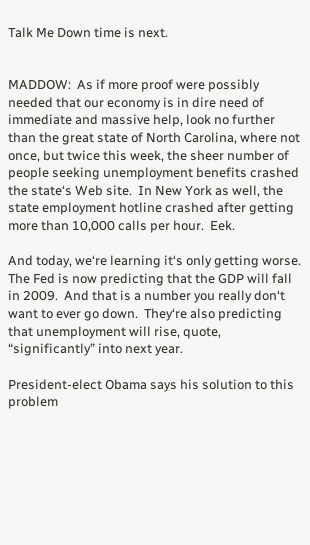Talk Me Down time is next.


MADDOW:  As if more proof were possibly needed that our economy is in dire need of immediate and massive help, look no further than the great state of North Carolina, where not once, but twice this week, the sheer number of people seeking unemployment benefits crashed the state‘s Web site.  In New York as well, the state employment hotline crashed after getting more than 10,000 calls per hour.  Eek.

And today, we‘re learning it‘s only getting worse.  The Fed is now predicting that the GDP will fall in 2009.  And that is a number you really don‘t want to ever go down.  They‘re also predicting that unemployment will rise, quote, “significantly” into next year.

President-elect Obama says his solution to this problem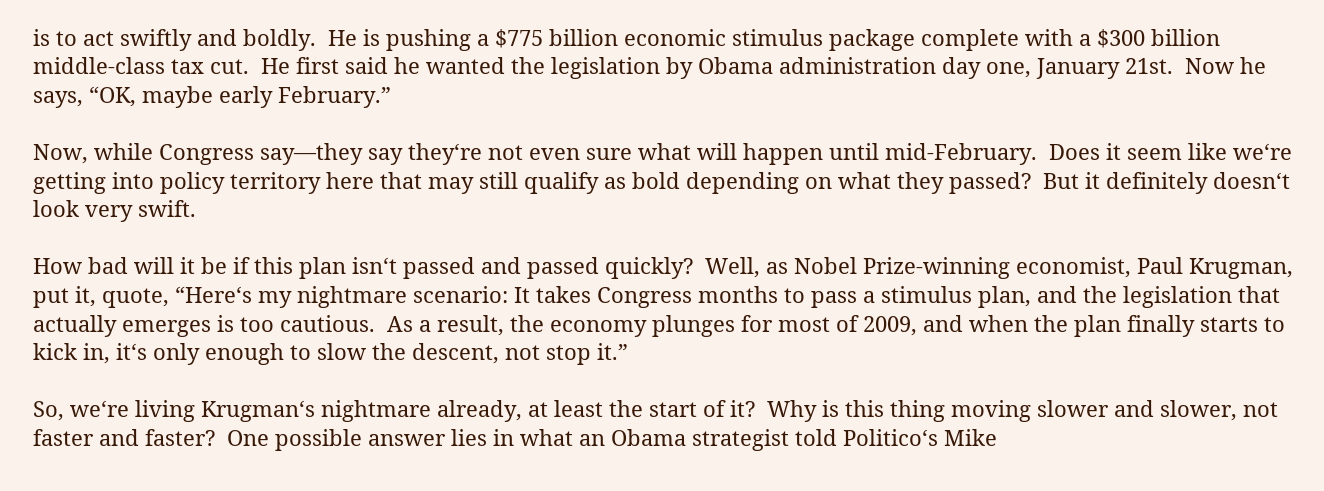is to act swiftly and boldly.  He is pushing a $775 billion economic stimulus package complete with a $300 billion middle-class tax cut.  He first said he wanted the legislation by Obama administration day one, January 21st.  Now he says, “OK, maybe early February.”

Now, while Congress say—they say they‘re not even sure what will happen until mid-February.  Does it seem like we‘re getting into policy territory here that may still qualify as bold depending on what they passed?  But it definitely doesn‘t look very swift.

How bad will it be if this plan isn‘t passed and passed quickly?  Well, as Nobel Prize-winning economist, Paul Krugman, put it, quote, “Here‘s my nightmare scenario: It takes Congress months to pass a stimulus plan, and the legislation that actually emerges is too cautious.  As a result, the economy plunges for most of 2009, and when the plan finally starts to kick in, it‘s only enough to slow the descent, not stop it.”

So, we‘re living Krugman‘s nightmare already, at least the start of it?  Why is this thing moving slower and slower, not faster and faster?  One possible answer lies in what an Obama strategist told Politico‘s Mike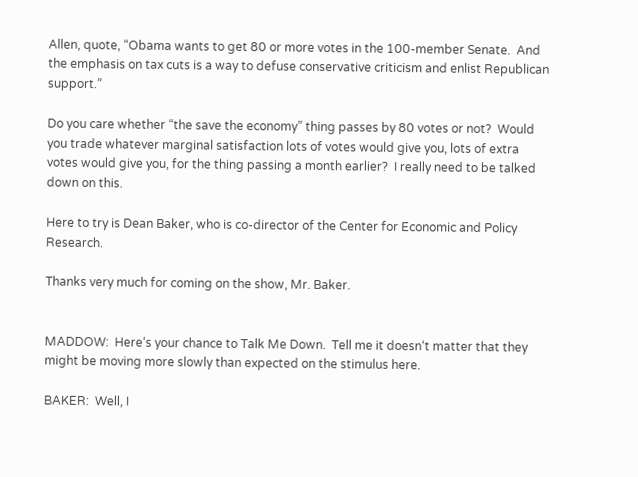Allen, quote, “Obama wants to get 80 or more votes in the 100-member Senate.  And the emphasis on tax cuts is a way to defuse conservative criticism and enlist Republican support.”

Do you care whether “the save the economy” thing passes by 80 votes or not?  Would you trade whatever marginal satisfaction lots of votes would give you, lots of extra votes would give you, for the thing passing a month earlier?  I really need to be talked down on this.

Here to try is Dean Baker, who is co-director of the Center for Economic and Policy Research.

Thanks very much for coming on the show, Mr. Baker.


MADDOW:  Here‘s your chance to Talk Me Down.  Tell me it doesn‘t matter that they might be moving more slowly than expected on the stimulus here.

BAKER:  Well, I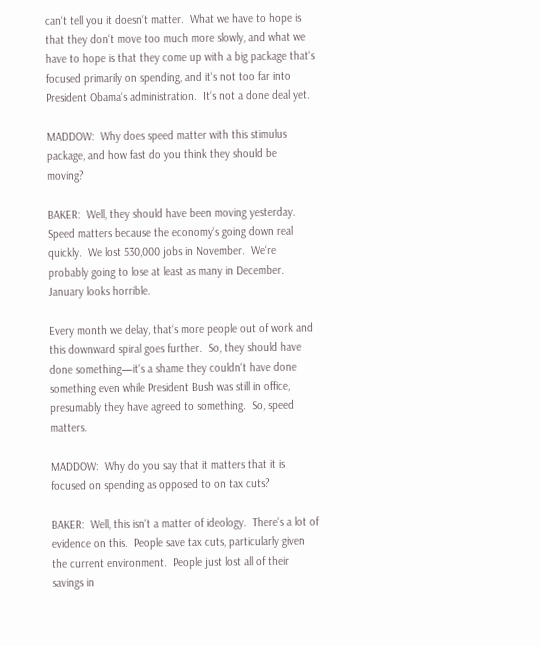can‘t tell you it doesn‘t matter.  What we have to hope is that they don‘t move too much more slowly, and what we have to hope is that they come up with a big package that‘s focused primarily on spending, and it‘s not too far into President Obama‘s administration.  It‘s not a done deal yet.

MADDOW:  Why does speed matter with this stimulus package, and how fast do you think they should be moving?

BAKER:  Well, they should have been moving yesterday.  Speed matters because the economy‘s going down real quickly.  We lost 530,000 jobs in November.  We‘re probably going to lose at least as many in December.  January looks horrible.

Every month we delay, that‘s more people out of work and this downward spiral goes further.  So, they should have done something—it‘s a shame they couldn‘t have done something even while President Bush was still in office, presumably they have agreed to something.  So, speed matters.

MADDOW:  Why do you say that it matters that it is focused on spending as opposed to on tax cuts?

BAKER:  Well, this isn‘t a matter of ideology.  There‘s a lot of evidence on this.  People save tax cuts, particularly given the current environment.  People just lost all of their savings in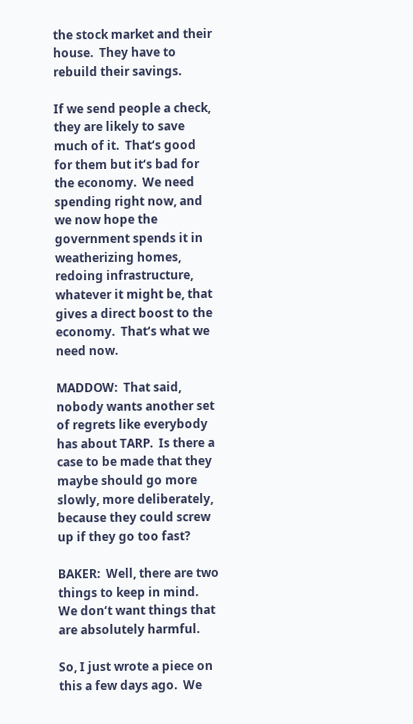the stock market and their house.  They have to rebuild their savings.

If we send people a check, they are likely to save much of it.  That‘s good for them but it‘s bad for the economy.  We need spending right now, and we now hope the government spends it in weatherizing homes, redoing infrastructure, whatever it might be, that gives a direct boost to the economy.  That‘s what we need now.

MADDOW:  That said, nobody wants another set of regrets like everybody has about TARP.  Is there a case to be made that they maybe should go more slowly, more deliberately, because they could screw up if they go too fast?

BAKER:  Well, there are two things to keep in mind.  We don‘t want things that are absolutely harmful.

So, I just wrote a piece on this a few days ago.  We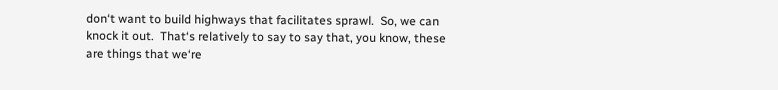don‘t want to build highways that facilitates sprawl.  So, we can knock it out.  That‘s relatively to say to say that, you know, these are things that we‘re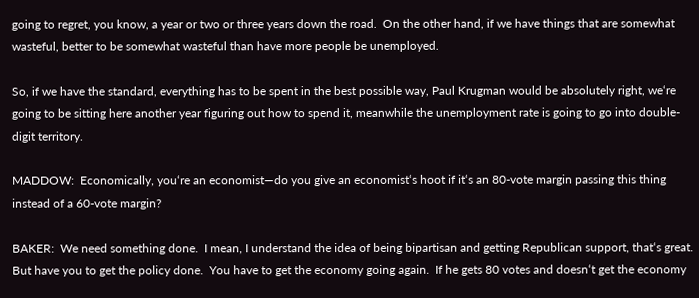going to regret, you know, a year or two or three years down the road.  On the other hand, if we have things that are somewhat wasteful, better to be somewhat wasteful than have more people be unemployed.

So, if we have the standard, everything has to be spent in the best possible way, Paul Krugman would be absolutely right, we‘re going to be sitting here another year figuring out how to spend it, meanwhile the unemployment rate is going to go into double-digit territory.

MADDOW:  Economically, you‘re an economist—do you give an economist‘s hoot if it‘s an 80-vote margin passing this thing instead of a 60-vote margin?

BAKER:  We need something done.  I mean, I understand the idea of being bipartisan and getting Republican support, that‘s great.  But have you to get the policy done.  You have to get the economy going again.  If he gets 80 votes and doesn‘t get the economy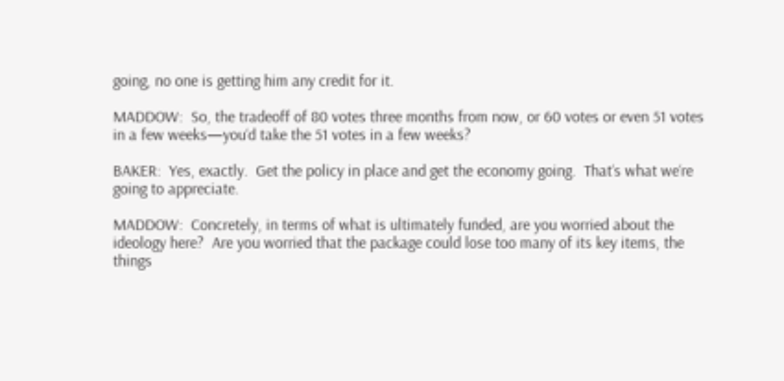going, no one is getting him any credit for it.

MADDOW:  So, the tradeoff of 80 votes three months from now, or 60 votes or even 51 votes in a few weeks—you‘d take the 51 votes in a few weeks?

BAKER:  Yes, exactly.  Get the policy in place and get the economy going.  That‘s what we‘re going to appreciate.

MADDOW:  Concretely, in terms of what is ultimately funded, are you worried about the ideology here?  Are you worried that the package could lose too many of its key items, the things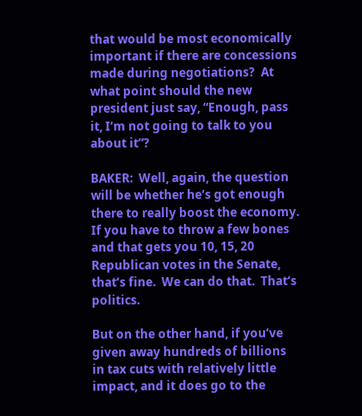that would be most economically important if there are concessions made during negotiations?  At what point should the new president just say, “Enough, pass it, I‘m not going to talk to you about it”?

BAKER:  Well, again, the question will be whether he‘s got enough there to really boost the economy.  If you have to throw a few bones and that gets you 10, 15, 20 Republican votes in the Senate, that‘s fine.  We can do that.  That‘s politics.

But on the other hand, if you‘ve given away hundreds of billions in tax cuts with relatively little impact, and it does go to the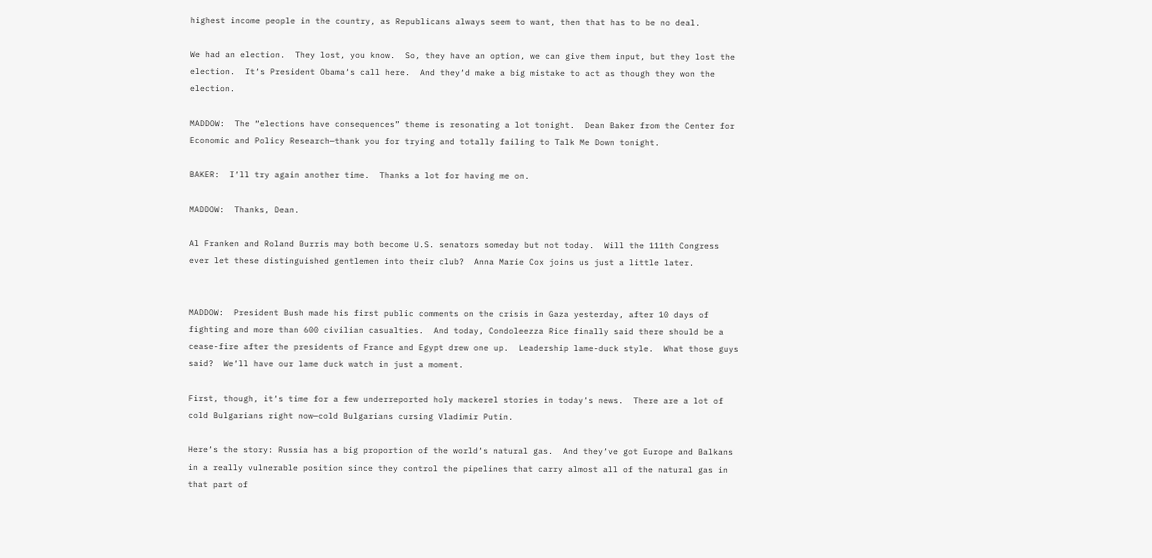highest income people in the country, as Republicans always seem to want, then that has to be no deal.

We had an election.  They lost, you know.  So, they have an option, we can give them input, but they lost the election.  It‘s President Obama‘s call here.  And they‘d make a big mistake to act as though they won the election.

MADDOW:  The “elections have consequences” theme is resonating a lot tonight.  Dean Baker from the Center for Economic and Policy Research—thank you for trying and totally failing to Talk Me Down tonight.

BAKER:  I‘ll try again another time.  Thanks a lot for having me on.

MADDOW:  Thanks, Dean.

Al Franken and Roland Burris may both become U.S. senators someday but not today.  Will the 111th Congress ever let these distinguished gentlemen into their club?  Anna Marie Cox joins us just a little later.


MADDOW:  President Bush made his first public comments on the crisis in Gaza yesterday, after 10 days of fighting and more than 600 civilian casualties.  And today, Condoleezza Rice finally said there should be a cease-fire after the presidents of France and Egypt drew one up.  Leadership lame-duck style.  What those guys said?  We‘ll have our lame duck watch in just a moment.

First, though, it‘s time for a few underreported holy mackerel stories in today‘s news.  There are a lot of cold Bulgarians right now—cold Bulgarians cursing Vladimir Putin.

Here‘s the story: Russia has a big proportion of the world‘s natural gas.  And they‘ve got Europe and Balkans in a really vulnerable position since they control the pipelines that carry almost all of the natural gas in that part of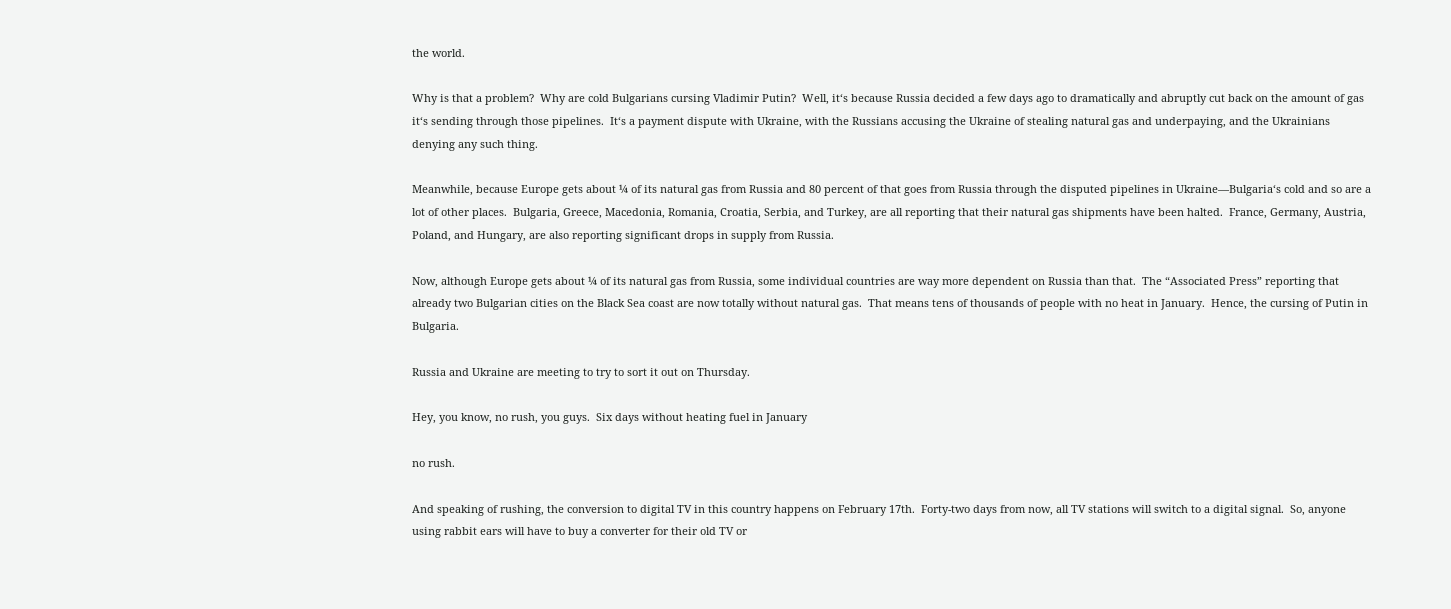the world.

Why is that a problem?  Why are cold Bulgarians cursing Vladimir Putin?  Well, it‘s because Russia decided a few days ago to dramatically and abruptly cut back on the amount of gas it‘s sending through those pipelines.  It‘s a payment dispute with Ukraine, with the Russians accusing the Ukraine of stealing natural gas and underpaying, and the Ukrainians denying any such thing.

Meanwhile, because Europe gets about ¼ of its natural gas from Russia and 80 percent of that goes from Russia through the disputed pipelines in Ukraine—Bulgaria‘s cold and so are a lot of other places.  Bulgaria, Greece, Macedonia, Romania, Croatia, Serbia, and Turkey, are all reporting that their natural gas shipments have been halted.  France, Germany, Austria, Poland, and Hungary, are also reporting significant drops in supply from Russia.

Now, although Europe gets about ¼ of its natural gas from Russia, some individual countries are way more dependent on Russia than that.  The “Associated Press” reporting that already two Bulgarian cities on the Black Sea coast are now totally without natural gas.  That means tens of thousands of people with no heat in January.  Hence, the cursing of Putin in Bulgaria.

Russia and Ukraine are meeting to try to sort it out on Thursday.

Hey, you know, no rush, you guys.  Six days without heating fuel in January

no rush.

And speaking of rushing, the conversion to digital TV in this country happens on February 17th.  Forty-two days from now, all TV stations will switch to a digital signal.  So, anyone using rabbit ears will have to buy a converter for their old TV or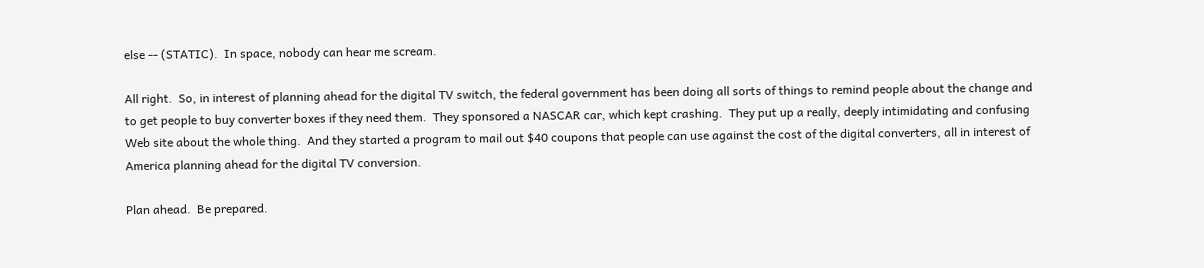else -- (STATIC).  In space, nobody can hear me scream.

All right.  So, in interest of planning ahead for the digital TV switch, the federal government has been doing all sorts of things to remind people about the change and to get people to buy converter boxes if they need them.  They sponsored a NASCAR car, which kept crashing.  They put up a really, deeply intimidating and confusing Web site about the whole thing.  And they started a program to mail out $40 coupons that people can use against the cost of the digital converters, all in interest of America planning ahead for the digital TV conversion.

Plan ahead.  Be prepared.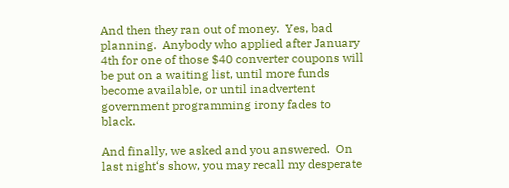And then they ran out of money.  Yes, bad planning.  Anybody who applied after January 4th for one of those $40 converter coupons will be put on a waiting list, until more funds become available, or until inadvertent government programming irony fades to black.

And finally, we asked and you answered.  On last night‘s show, you may recall my desperate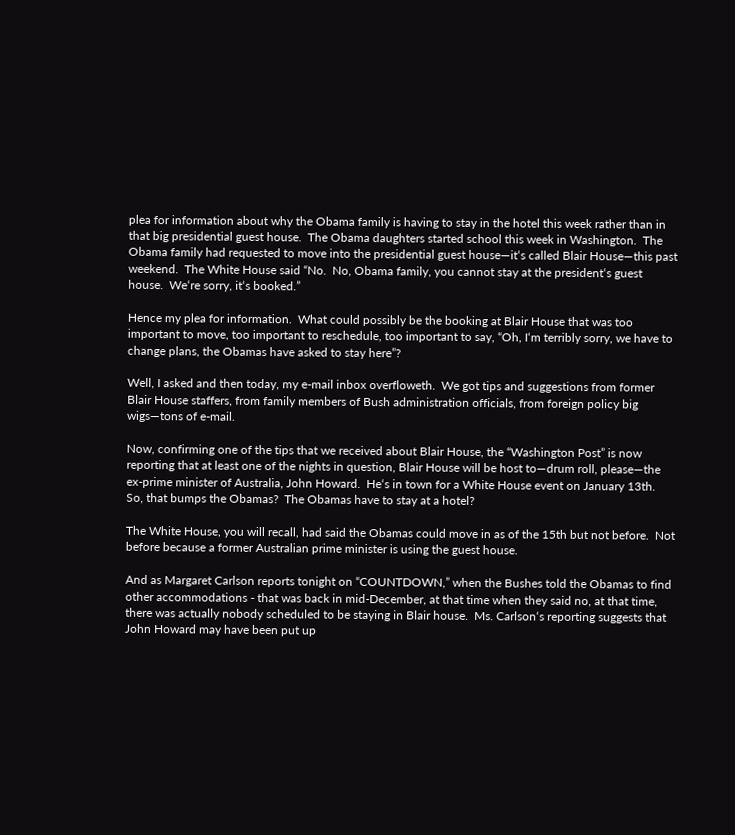plea for information about why the Obama family is having to stay in the hotel this week rather than in that big presidential guest house.  The Obama daughters started school this week in Washington.  The Obama family had requested to move into the presidential guest house—it‘s called Blair House—this past weekend.  The White House said “No.  No, Obama family, you cannot stay at the president‘s guest house.  We‘re sorry, it‘s booked.”

Hence my plea for information.  What could possibly be the booking at Blair House that was too important to move, too important to reschedule, too important to say, “Oh, I‘m terribly sorry, we have to change plans, the Obamas have asked to stay here”?

Well, I asked and then today, my e-mail inbox overfloweth.  We got tips and suggestions from former Blair House staffers, from family members of Bush administration officials, from foreign policy big wigs—tons of e-mail.

Now, confirming one of the tips that we received about Blair House, the “Washington Post” is now reporting that at least one of the nights in question, Blair House will be host to—drum roll, please—the ex-prime minister of Australia, John Howard.  He‘s in town for a White House event on January 13th.  So, that bumps the Obamas?  The Obamas have to stay at a hotel?

The White House, you will recall, had said the Obamas could move in as of the 15th but not before.  Not before because a former Australian prime minister is using the guest house.

And as Margaret Carlson reports tonight on “COUNTDOWN,” when the Bushes told the Obamas to find other accommodations - that was back in mid-December, at that time when they said no, at that time, there was actually nobody scheduled to be staying in Blair house.  Ms. Carlson‘s reporting suggests that John Howard may have been put up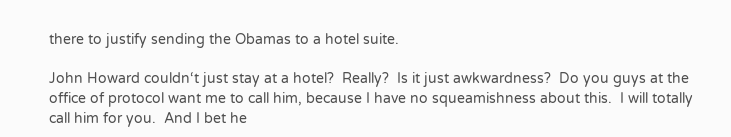there to justify sending the Obamas to a hotel suite.

John Howard couldn‘t just stay at a hotel?  Really?  Is it just awkwardness?  Do you guys at the office of protocol want me to call him, because I have no squeamishness about this.  I will totally call him for you.  And I bet he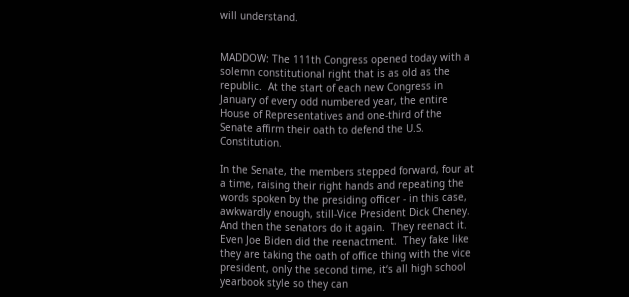will understand.


MADDOW: The 111th Congress opened today with a solemn constitutional right that is as old as the republic.  At the start of each new Congress in January of every odd numbered year, the entire House of Representatives and one-third of the Senate affirm their oath to defend the U.S. Constitution.

In the Senate, the members stepped forward, four at a time, raising their right hands and repeating the words spoken by the presiding officer - in this case, awkwardly enough, still-Vice President Dick Cheney.  And then the senators do it again.  They reenact it.  Even Joe Biden did the reenactment.  They fake like they are taking the oath of office thing with the vice president, only the second time, it‘s all high school yearbook style so they can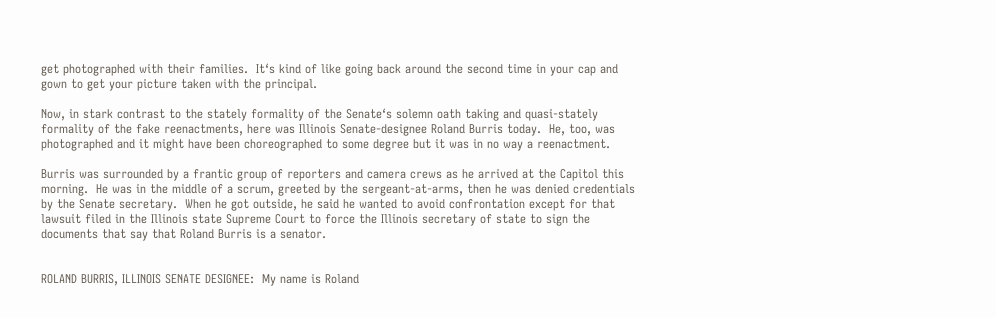get photographed with their families.  It‘s kind of like going back around the second time in your cap and gown to get your picture taken with the principal.

Now, in stark contrast to the stately formality of the Senate‘s solemn oath taking and quasi-stately formality of the fake reenactments, here was Illinois Senate-designee Roland Burris today.  He, too, was photographed and it might have been choreographed to some degree but it was in no way a reenactment.

Burris was surrounded by a frantic group of reporters and camera crews as he arrived at the Capitol this morning.  He was in the middle of a scrum, greeted by the sergeant-at-arms, then he was denied credentials by the Senate secretary.  When he got outside, he said he wanted to avoid confrontation except for that lawsuit filed in the Illinois state Supreme Court to force the Illinois secretary of state to sign the documents that say that Roland Burris is a senator.


ROLAND BURRIS, ILLINOIS SENATE DESIGNEE:  My name is Roland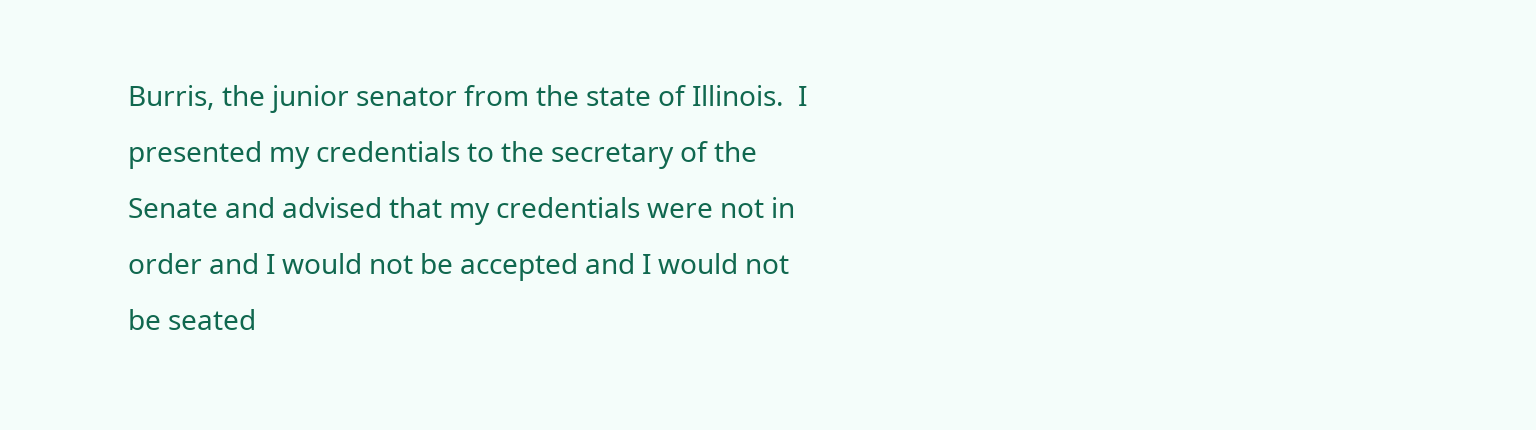Burris, the junior senator from the state of Illinois.  I presented my credentials to the secretary of the Senate and advised that my credentials were not in order and I would not be accepted and I would not be seated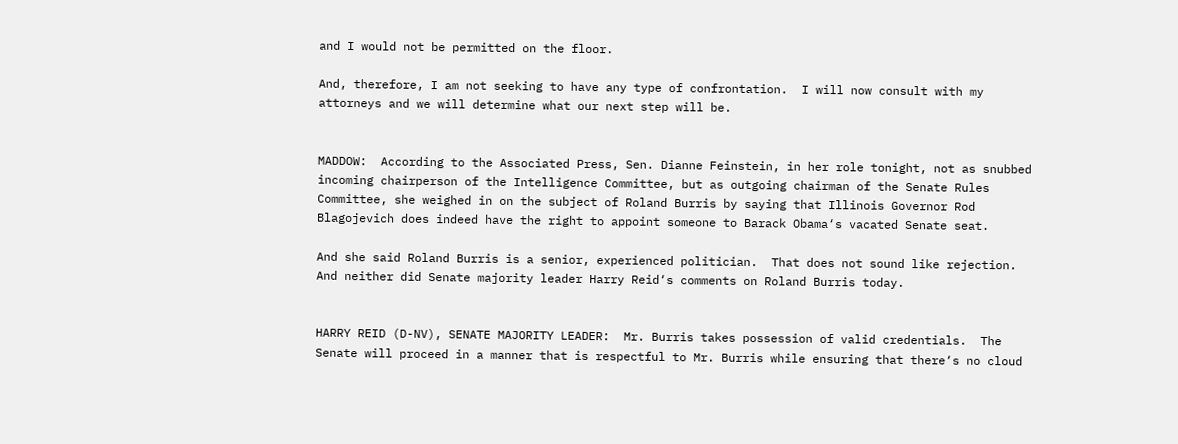and I would not be permitted on the floor.

And, therefore, I am not seeking to have any type of confrontation.  I will now consult with my attorneys and we will determine what our next step will be.


MADDOW:  According to the Associated Press, Sen. Dianne Feinstein, in her role tonight, not as snubbed incoming chairperson of the Intelligence Committee, but as outgoing chairman of the Senate Rules Committee, she weighed in on the subject of Roland Burris by saying that Illinois Governor Rod Blagojevich does indeed have the right to appoint someone to Barack Obama‘s vacated Senate seat.

And she said Roland Burris is a senior, experienced politician.  That does not sound like rejection.  And neither did Senate majority leader Harry Reid‘s comments on Roland Burris today.


HARRY REID (D-NV), SENATE MAJORITY LEADER:  Mr. Burris takes possession of valid credentials.  The Senate will proceed in a manner that is respectful to Mr. Burris while ensuring that there‘s no cloud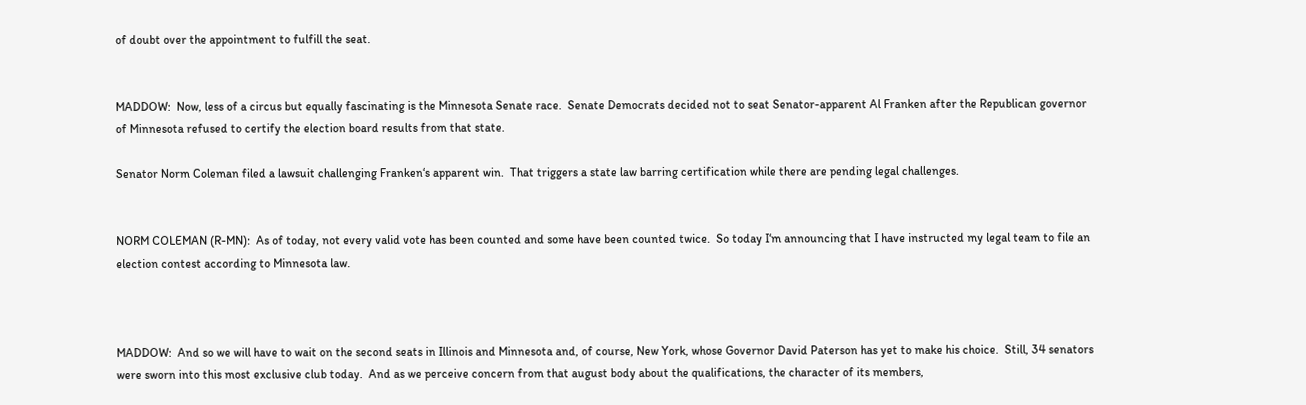of doubt over the appointment to fulfill the seat.


MADDOW:  Now, less of a circus but equally fascinating is the Minnesota Senate race.  Senate Democrats decided not to seat Senator-apparent Al Franken after the Republican governor of Minnesota refused to certify the election board results from that state.

Senator Norm Coleman filed a lawsuit challenging Franken‘s apparent win.  That triggers a state law barring certification while there are pending legal challenges.


NORM COLEMAN (R-MN):  As of today, not every valid vote has been counted and some have been counted twice.  So today I‘m announcing that I have instructed my legal team to file an election contest according to Minnesota law.



MADDOW:  And so we will have to wait on the second seats in Illinois and Minnesota and, of course, New York, whose Governor David Paterson has yet to make his choice.  Still, 34 senators were sworn into this most exclusive club today.  And as we perceive concern from that august body about the qualifications, the character of its members,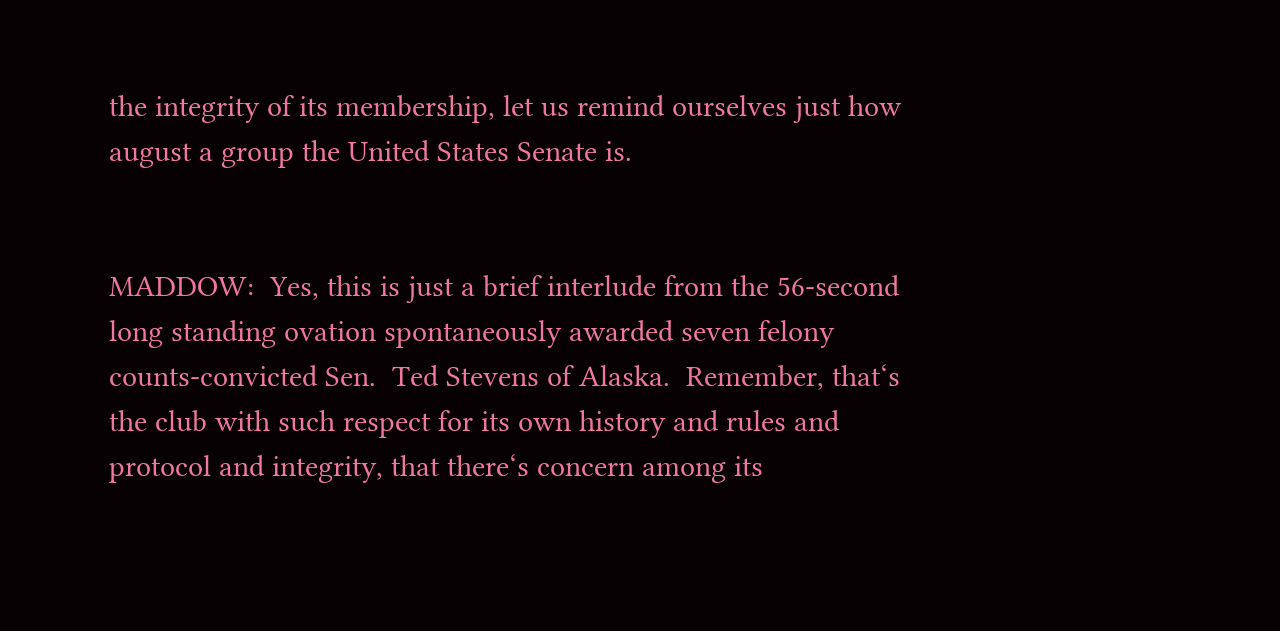the integrity of its membership, let us remind ourselves just how august a group the United States Senate is.


MADDOW:  Yes, this is just a brief interlude from the 56-second long standing ovation spontaneously awarded seven felony counts-convicted Sen.  Ted Stevens of Alaska.  Remember, that‘s the club with such respect for its own history and rules and protocol and integrity, that there‘s concern among its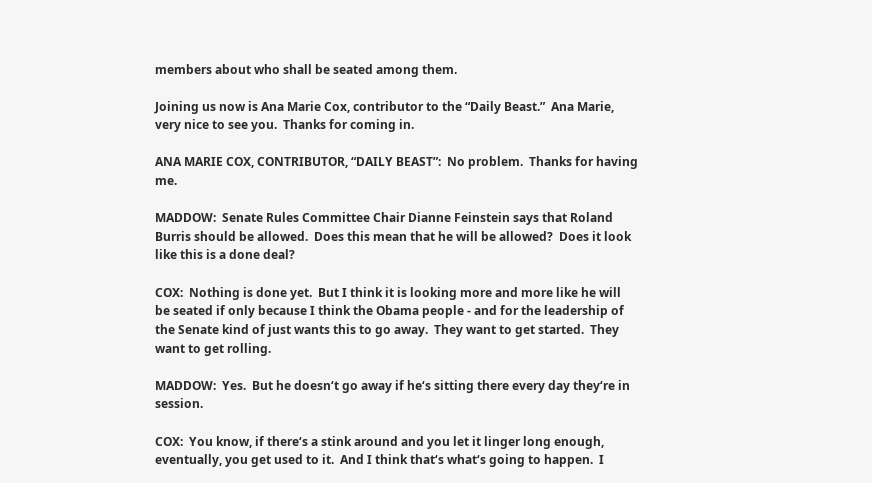members about who shall be seated among them.

Joining us now is Ana Marie Cox, contributor to the “Daily Beast.”  Ana Marie, very nice to see you.  Thanks for coming in.

ANA MARIE COX, CONTRIBUTOR, “DAILY BEAST”:  No problem.  Thanks for having me.

MADDOW:  Senate Rules Committee Chair Dianne Feinstein says that Roland Burris should be allowed.  Does this mean that he will be allowed?  Does it look like this is a done deal?

COX:  Nothing is done yet.  But I think it is looking more and more like he will be seated if only because I think the Obama people - and for the leadership of the Senate kind of just wants this to go away.  They want to get started.  They want to get rolling.

MADDOW:  Yes.  But he doesn‘t go away if he‘s sitting there every day they‘re in session.

COX:  You know, if there‘s a stink around and you let it linger long enough, eventually, you get used to it.  And I think that‘s what‘s going to happen.  I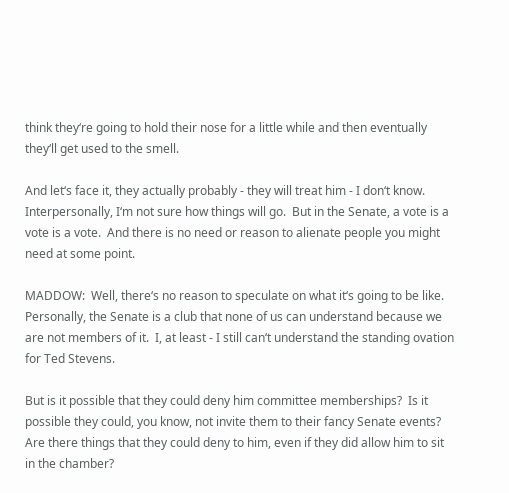think they‘re going to hold their nose for a little while and then eventually they‘ll get used to the smell.

And let‘s face it, they actually probably - they will treat him - I don‘t know.  Interpersonally, I‘m not sure how things will go.  But in the Senate, a vote is a vote is a vote.  And there is no need or reason to alienate people you might need at some point.

MADDOW:  Well, there‘s no reason to speculate on what it‘s going to be like.  Personally, the Senate is a club that none of us can understand because we are not members of it.  I, at least - I still can‘t understand the standing ovation for Ted Stevens.

But is it possible that they could deny him committee memberships?  Is it possible they could, you know, not invite them to their fancy Senate events?  Are there things that they could deny to him, even if they did allow him to sit in the chamber?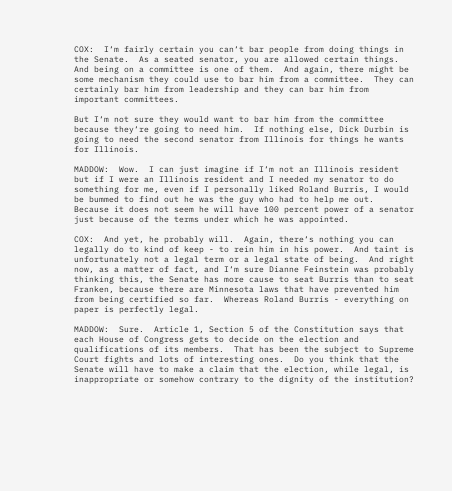COX:  I‘m fairly certain you can‘t bar people from doing things in the Senate.  As a seated senator, you are allowed certain things.  And being on a committee is one of them.  And again, there might be some mechanism they could use to bar him from a committee.  They can certainly bar him from leadership and they can bar him from important committees.

But I‘m not sure they would want to bar him from the committee because they‘re going to need him.  If nothing else, Dick Durbin is going to need the second senator from Illinois for things he wants for Illinois.

MADDOW:  Wow.  I can just imagine if I‘m not an Illinois resident but if I were an Illinois resident and I needed my senator to do something for me, even if I personally liked Roland Burris, I would be bummed to find out he was the guy who had to help me out.  Because it does not seem he will have 100 percent power of a senator just because of the terms under which he was appointed.

COX:  And yet, he probably will.  Again, there‘s nothing you can legally do to kind of keep - to rein him in his power.  And taint is unfortunately not a legal term or a legal state of being.  And right now, as a matter of fact, and I‘m sure Dianne Feinstein was probably thinking this, the Senate has more cause to seat Burris than to seat Franken, because there are Minnesota laws that have prevented him from being certified so far.  Whereas Roland Burris - everything on paper is perfectly legal.

MADDOW:  Sure.  Article 1, Section 5 of the Constitution says that each House of Congress gets to decide on the election and qualifications of its members.  That has been the subject to Supreme Court fights and lots of interesting ones.  Do you think that the Senate will have to make a claim that the election, while legal, is inappropriate or somehow contrary to the dignity of the institution?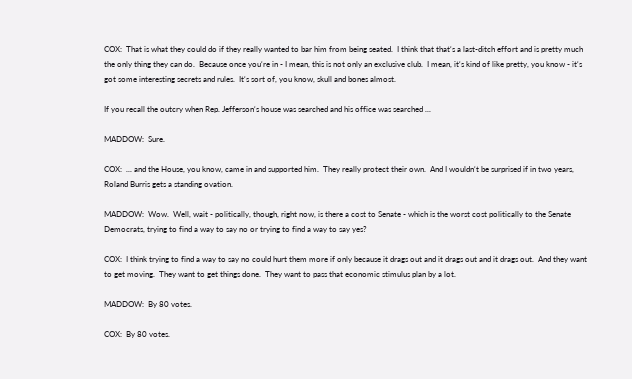COX:  That is what they could do if they really wanted to bar him from being seated.  I think that that‘s a last-ditch effort and is pretty much the only thing they can do.  Because once you‘re in - I mean, this is not only an exclusive club.  I mean, it‘s kind of like pretty, you know - it‘s got some interesting secrets and rules.  It‘s sort of, you know, skull and bones almost.

If you recall the outcry when Rep. Jefferson‘s house was searched and his office was searched ...

MADDOW:  Sure.

COX:  ... and the House, you know, came in and supported him.  They really protect their own.  And I wouldn‘t be surprised if in two years, Roland Burris gets a standing ovation.

MADDOW:  Wow.  Well, wait - politically, though, right now, is there a cost to Senate - which is the worst cost politically to the Senate Democrats, trying to find a way to say no or trying to find a way to say yes?

COX:  I think trying to find a way to say no could hurt them more if only because it drags out and it drags out and it drags out.  And they want to get moving.  They want to get things done.  They want to pass that economic stimulus plan by a lot.

MADDOW:  By 80 votes.

COX:  By 80 votes.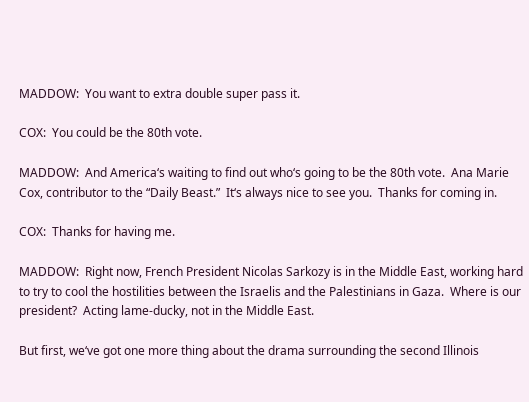MADDOW:  You want to extra double super pass it.

COX:  You could be the 80th vote.

MADDOW:  And America‘s waiting to find out who‘s going to be the 80th vote.  Ana Marie Cox, contributor to the “Daily Beast.”  It‘s always nice to see you.  Thanks for coming in.

COX:  Thanks for having me.

MADDOW:  Right now, French President Nicolas Sarkozy is in the Middle East, working hard to try to cool the hostilities between the Israelis and the Palestinians in Gaza.  Where is our president?  Acting lame-ducky, not in the Middle East.

But first, we‘ve got one more thing about the drama surrounding the second Illinois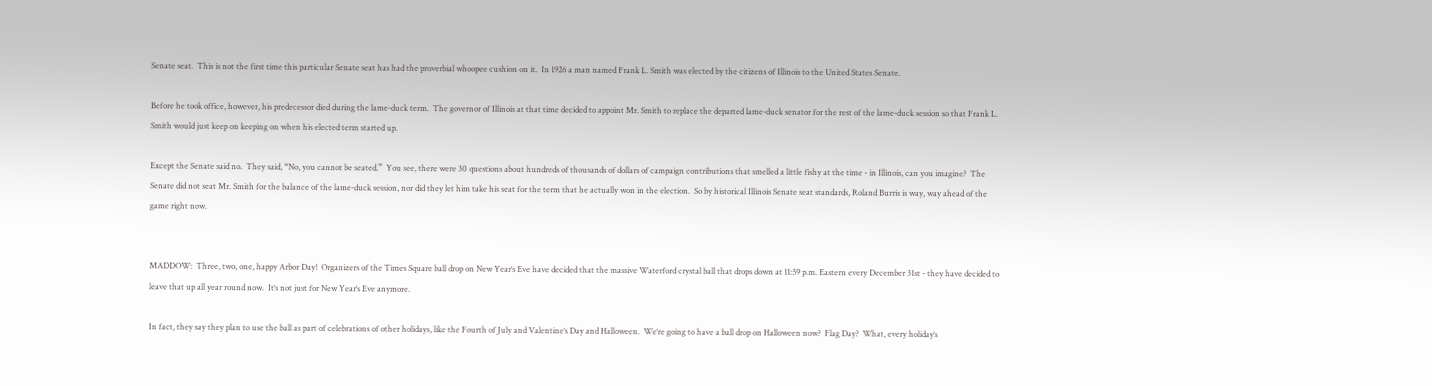Senate seat.  This is not the first time this particular Senate seat has had the proverbial whoopee cushion on it.  In 1926 a man named Frank L. Smith was elected by the citizens of Illinois to the United States Senate.

Before he took office, however, his predecessor died during the lame-duck term.  The governor of Illinois at that time decided to appoint Mr. Smith to replace the departed lame-duck senator for the rest of the lame-duck session so that Frank L. Smith would just keep on keeping on when his elected term started up.

Except the Senate said no.  They said, “No, you cannot be seated.”  You see, there were 30 questions about hundreds of thousands of dollars of campaign contributions that smelled a little fishy at the time - in Illinois, can you imagine?  The Senate did not seat Mr. Smith for the balance of the lame-duck session, nor did they let him take his seat for the term that he actually won in the election.  So by historical Illinois Senate seat standards, Roland Burris is way, way ahead of the game right now.


MADDOW:  Three, two, one, happy Arbor Day!  Organizers of the Times Square ball drop on New Year‘s Eve have decided that the massive Waterford crystal ball that drops down at 11:59 p.m. Eastern every December 31st - they have decided to leave that up all year round now.  It‘s not just for New Year‘s Eve anymore.

In fact, they say they plan to use the ball as part of celebrations of other holidays, like the Fourth of July and Valentine‘s Day and Halloween.  We‘re going to have a ball drop on Halloween now?  Flag Day?  What, every holiday‘s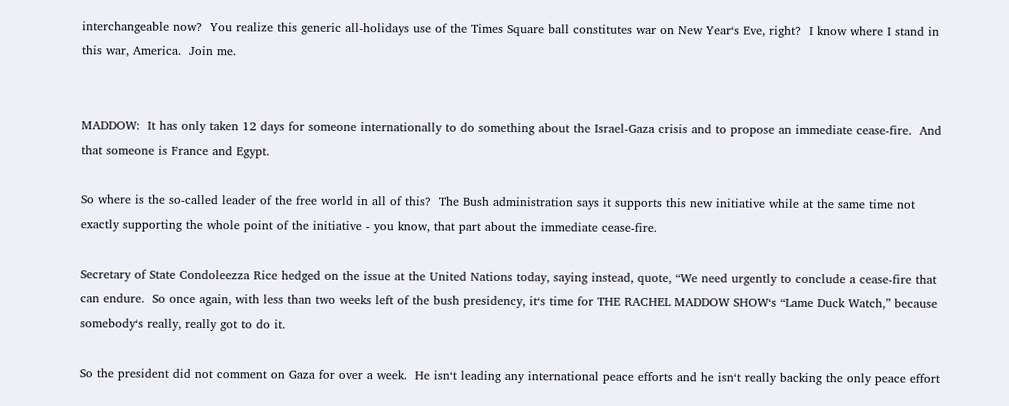interchangeable now?  You realize this generic all-holidays use of the Times Square ball constitutes war on New Year‘s Eve, right?  I know where I stand in this war, America.  Join me.


MADDOW:  It has only taken 12 days for someone internationally to do something about the Israel-Gaza crisis and to propose an immediate cease-fire.  And that someone is France and Egypt.

So where is the so-called leader of the free world in all of this?  The Bush administration says it supports this new initiative while at the same time not exactly supporting the whole point of the initiative - you know, that part about the immediate cease-fire.

Secretary of State Condoleezza Rice hedged on the issue at the United Nations today, saying instead, quote, “We need urgently to conclude a cease-fire that can endure.  So once again, with less than two weeks left of the bush presidency, it‘s time for THE RACHEL MADDOW SHOW‘s “Lame Duck Watch,” because somebody‘s really, really got to do it.

So the president did not comment on Gaza for over a week.  He isn‘t leading any international peace efforts and he isn‘t really backing the only peace effort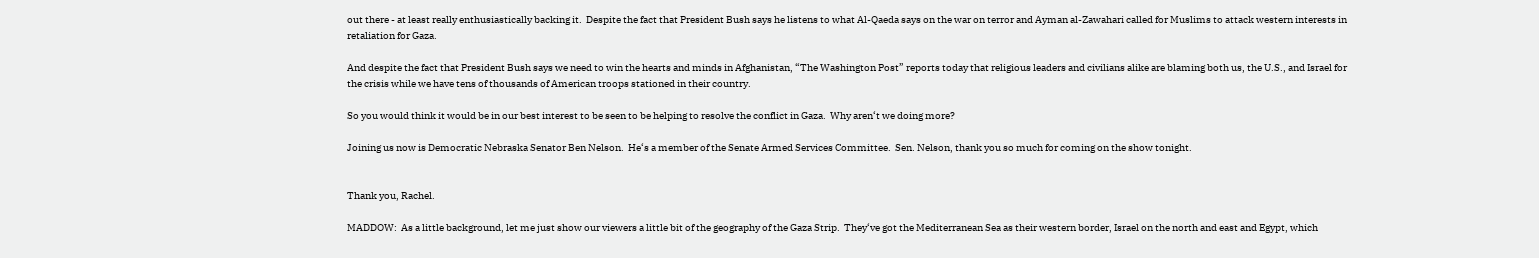out there - at least really enthusiastically backing it.  Despite the fact that President Bush says he listens to what Al-Qaeda says on the war on terror and Ayman al-Zawahari called for Muslims to attack western interests in retaliation for Gaza.

And despite the fact that President Bush says we need to win the hearts and minds in Afghanistan, “The Washington Post” reports today that religious leaders and civilians alike are blaming both us, the U.S., and Israel for the crisis while we have tens of thousands of American troops stationed in their country.

So you would think it would be in our best interest to be seen to be helping to resolve the conflict in Gaza.  Why aren‘t we doing more?

Joining us now is Democratic Nebraska Senator Ben Nelson.  He‘s a member of the Senate Armed Services Committee.  Sen. Nelson, thank you so much for coming on the show tonight.


Thank you, Rachel.

MADDOW:  As a little background, let me just show our viewers a little bit of the geography of the Gaza Strip.  They‘ve got the Mediterranean Sea as their western border, Israel on the north and east and Egypt, which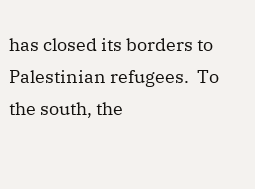has closed its borders to Palestinian refugees.  To the south, the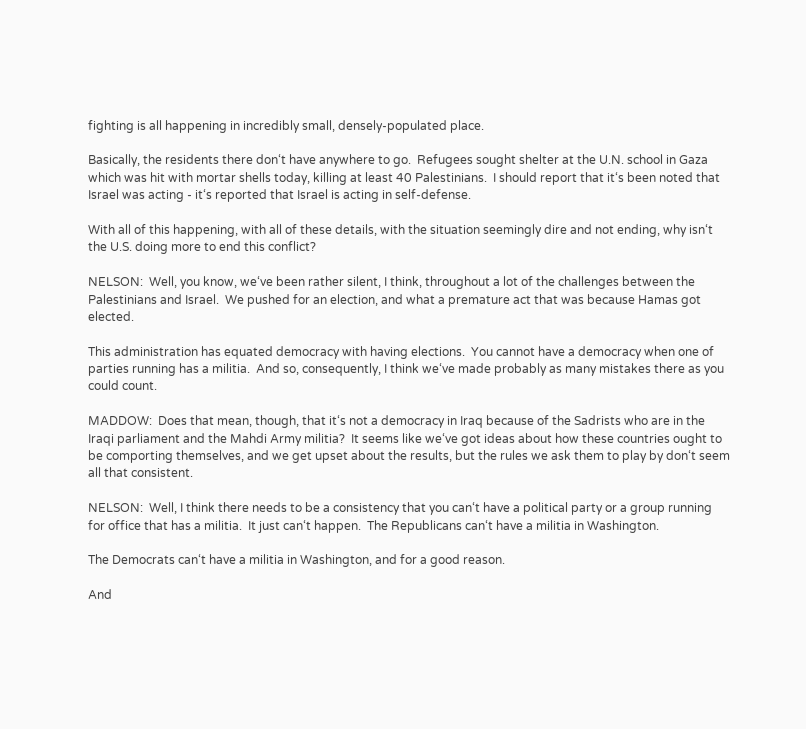fighting is all happening in incredibly small, densely-populated place.

Basically, the residents there don‘t have anywhere to go.  Refugees sought shelter at the U.N. school in Gaza which was hit with mortar shells today, killing at least 40 Palestinians.  I should report that it‘s been noted that Israel was acting - it‘s reported that Israel is acting in self-defense.

With all of this happening, with all of these details, with the situation seemingly dire and not ending, why isn‘t the U.S. doing more to end this conflict?

NELSON:  Well, you know, we‘ve been rather silent, I think, throughout a lot of the challenges between the Palestinians and Israel.  We pushed for an election, and what a premature act that was because Hamas got elected.

This administration has equated democracy with having elections.  You cannot have a democracy when one of parties running has a militia.  And so, consequently, I think we‘ve made probably as many mistakes there as you could count.

MADDOW:  Does that mean, though, that it‘s not a democracy in Iraq because of the Sadrists who are in the Iraqi parliament and the Mahdi Army militia?  It seems like we‘ve got ideas about how these countries ought to be comporting themselves, and we get upset about the results, but the rules we ask them to play by don‘t seem all that consistent.

NELSON:  Well, I think there needs to be a consistency that you can‘t have a political party or a group running for office that has a militia.  It just can‘t happen.  The Republicans can‘t have a militia in Washington.

The Democrats can‘t have a militia in Washington, and for a good reason.

And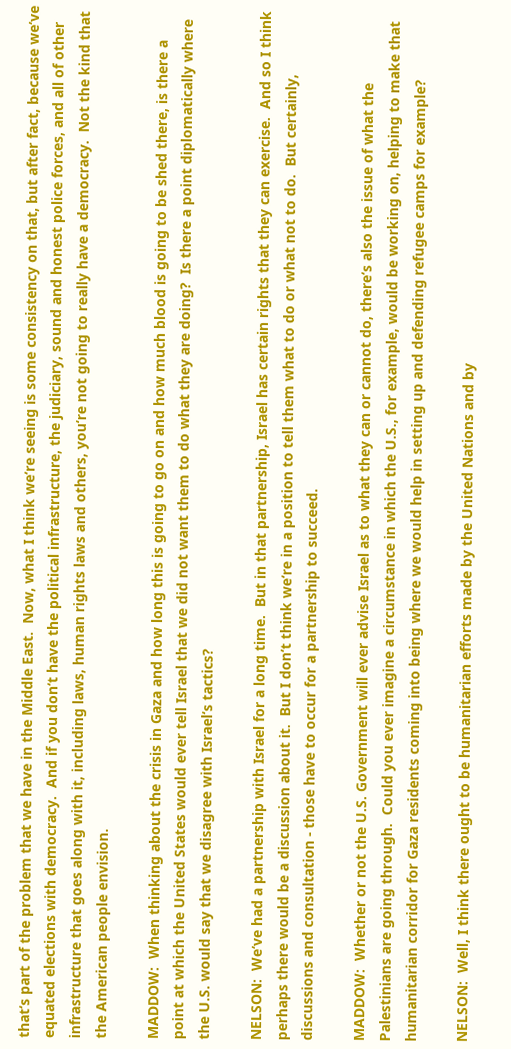that‘s part of the problem that we have in the Middle East.  Now, what I think we‘re seeing is some consistency on that, but after fact, because we‘ve equated elections with democracy.  And if you don‘t have the political infrastructure, the judiciary, sound and honest police forces, and all of other infrastructure that goes along with it, including laws, human rights laws and others, you‘re not going to really have a democracy.  Not the kind that the American people envision.

MADDOW:  When thinking about the crisis in Gaza and how long this is going to go on and how much blood is going to be shed there, is there a point at which the United States would ever tell Israel that we did not want them to do what they are doing?  Is there a point diplomatically where the U.S. would say that we disagree with Israel‘s tactics?

NELSON:  We‘ve had a partnership with Israel for a long time.  But in that partnership, Israel has certain rights that they can exercise.  And so I think perhaps there would be a discussion about it.  But I don‘t think we‘re in a position to tell them what to do or what not to do.  But certainly, discussions and consultation - those have to occur for a partnership to succeed.

MADDOW:  Whether or not the U.S. Government will ever advise Israel as to what they can or cannot do, there‘s also the issue of what the Palestinians are going through.  Could you ever imagine a circumstance in which the U.S., for example, would be working on, helping to make that humanitarian corridor for Gaza residents coming into being where we would help in setting up and defending refugee camps for example?

NELSON:  Well, I think there ought to be humanitarian efforts made by the United Nations and by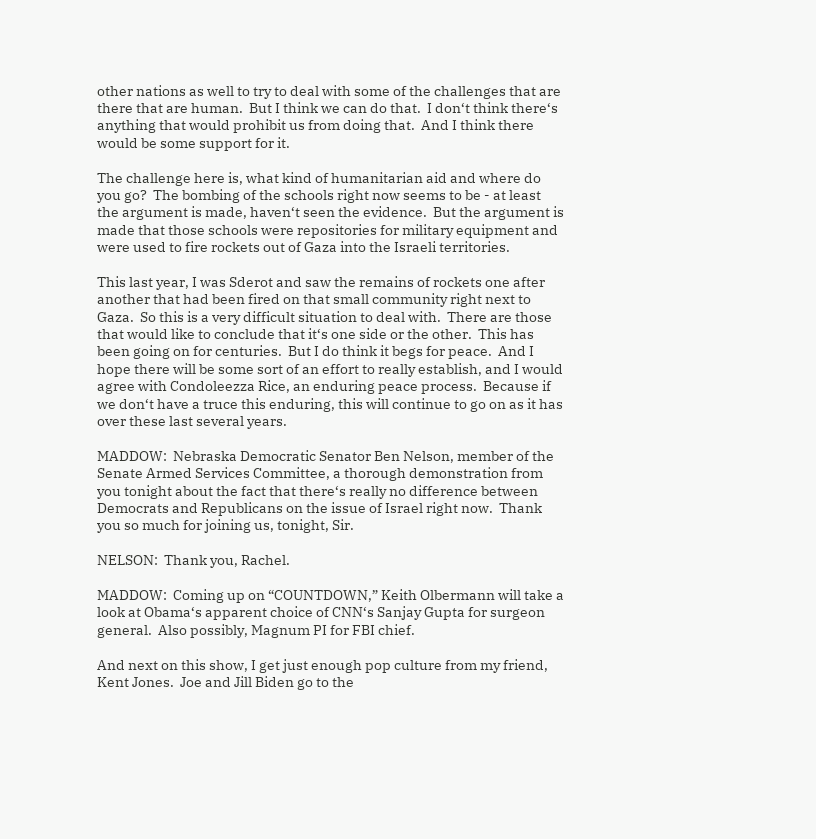other nations as well to try to deal with some of the challenges that are there that are human.  But I think we can do that.  I don‘t think there‘s anything that would prohibit us from doing that.  And I think there would be some support for it.

The challenge here is, what kind of humanitarian aid and where do you go?  The bombing of the schools right now seems to be - at least the argument is made, haven‘t seen the evidence.  But the argument is made that those schools were repositories for military equipment and were used to fire rockets out of Gaza into the Israeli territories.

This last year, I was Sderot and saw the remains of rockets one after another that had been fired on that small community right next to Gaza.  So this is a very difficult situation to deal with.  There are those that would like to conclude that it‘s one side or the other.  This has been going on for centuries.  But I do think it begs for peace.  And I hope there will be some sort of an effort to really establish, and I would agree with Condoleezza Rice, an enduring peace process.  Because if we don‘t have a truce this enduring, this will continue to go on as it has over these last several years.

MADDOW:  Nebraska Democratic Senator Ben Nelson, member of the Senate Armed Services Committee, a thorough demonstration from you tonight about the fact that there‘s really no difference between Democrats and Republicans on the issue of Israel right now.  Thank you so much for joining us, tonight, Sir.

NELSON:  Thank you, Rachel.

MADDOW:  Coming up on “COUNTDOWN,” Keith Olbermann will take a look at Obama‘s apparent choice of CNN‘s Sanjay Gupta for surgeon general.  Also possibly, Magnum PI for FBI chief.

And next on this show, I get just enough pop culture from my friend, Kent Jones.  Joe and Jill Biden go to the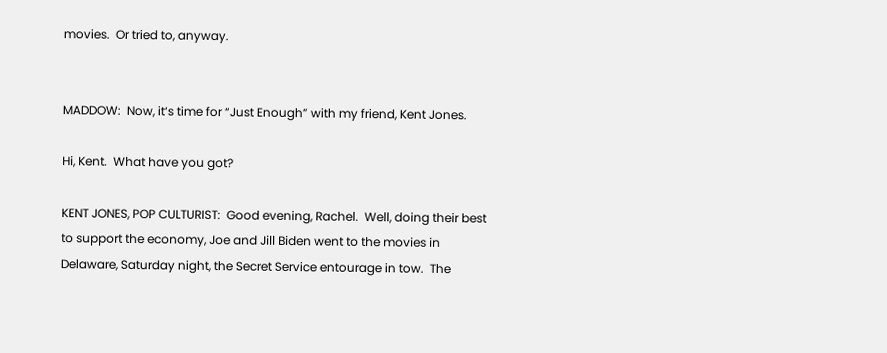movies.  Or tried to, anyway.


MADDOW:  Now, it‘s time for “Just Enough” with my friend, Kent Jones.

Hi, Kent.  What have you got?

KENT JONES, POP CULTURIST:  Good evening, Rachel.  Well, doing their best to support the economy, Joe and Jill Biden went to the movies in Delaware, Saturday night, the Secret Service entourage in tow.  The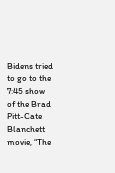Bidens tried to go to the 7:45 show of the Brad Pitt-Cate Blanchett movie, “The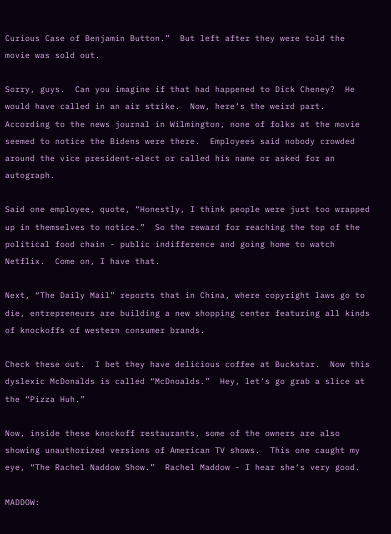Curious Case of Benjamin Button.”  But left after they were told the movie was sold out.

Sorry, guys.  Can you imagine if that had happened to Dick Cheney?  He would have called in an air strike.  Now, here‘s the weird part.  According to the news journal in Wilmington, none of folks at the movie seemed to notice the Bidens were there.  Employees said nobody crowded around the vice president-elect or called his name or asked for an autograph.

Said one employee, quote, “Honestly, I think people were just too wrapped up in themselves to notice.”  So the reward for reaching the top of the political food chain - public indifference and going home to watch Netflix.  Come on, I have that.

Next, “The Daily Mail” reports that in China, where copyright laws go to die, entrepreneurs are building a new shopping center featuring all kinds of knockoffs of western consumer brands.

Check these out.  I bet they have delicious coffee at Buckstar.  Now this dyslexic McDonalds is called “McDnoalds.”  Hey, let‘s go grab a slice at the “Pizza Huh.”

Now, inside these knockoff restaurants, some of the owners are also showing unauthorized versions of American TV shows.  This one caught my eye, “The Rachel Naddow Show.”  Rachel Maddow - I hear she‘s very good.

MADDOW: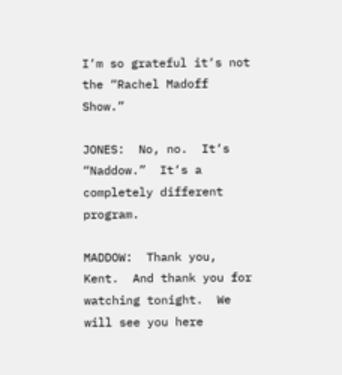I‘m so grateful it‘s not the “Rachel Madoff Show.”

JONES:  No, no.  It‘s “Naddow.”  It‘s a completely different program.

MADDOW:  Thank you, Kent.  And thank you for watching tonight.  We will see you here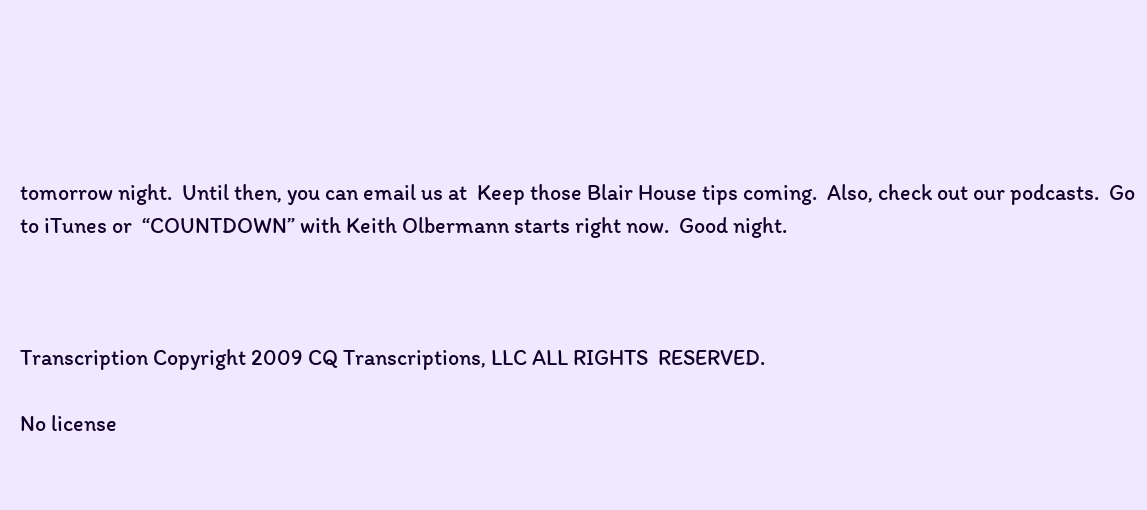tomorrow night.  Until then, you can email us at  Keep those Blair House tips coming.  Also, check out our podcasts.  Go to iTunes or  “COUNTDOWN” with Keith Olbermann starts right now.  Good night.



Transcription Copyright 2009 CQ Transcriptions, LLC ALL RIGHTS  RESERVED.

No license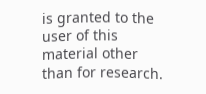is granted to the user of this material other than for research.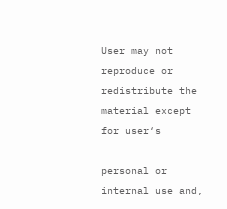User may not reproduce or redistribute the material except for user‘s

personal or internal use and,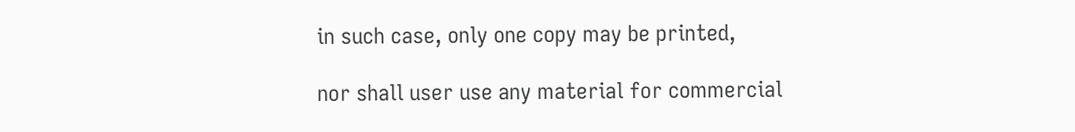in such case, only one copy may be printed,

nor shall user use any material for commercial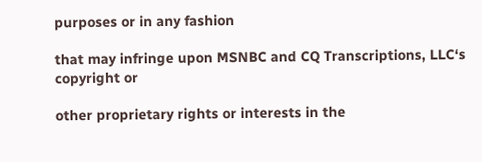purposes or in any fashion

that may infringe upon MSNBC and CQ Transcriptions, LLC‘s copyright or

other proprietary rights or interests in the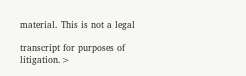material. This is not a legal

transcript for purposes of litigation.>